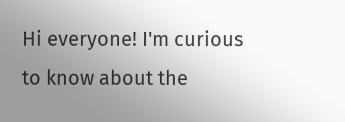Hi everyone! I'm curious to know about the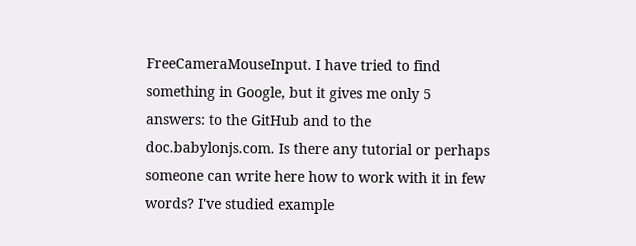FreeCameraMouseInput. I have tried to find something in Google, but it gives me only 5 answers: to the GitHub and to the doc.babylonjs.com. Is there any tutorial or perhaps someone can write here how to work with it in few words? I've studied example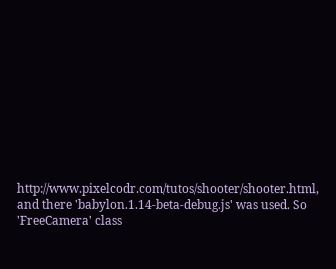http://www.pixelcodr.com/tutos/shooter/shooter.html, and there 'babylon.1.14-beta-debug.js' was used. So 'FreeCamera' class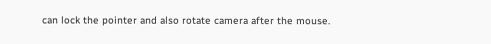can lock the pointer and also rotate camera after the mouse.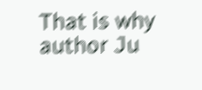That is why author Ju